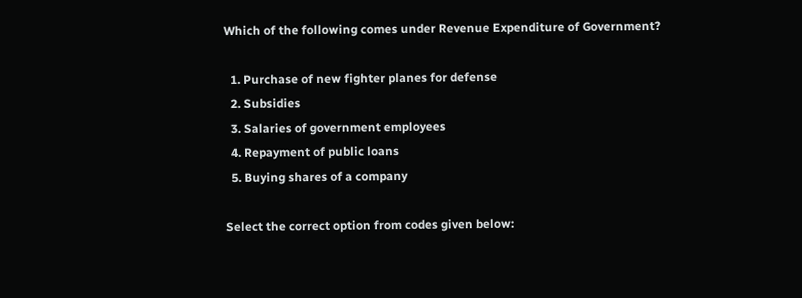Which of the following comes under Revenue Expenditure of Government?

  1. Purchase of new fighter planes for defense
  2. Subsidies
  3. Salaries of government employees
  4. Repayment of public loans
  5. Buying shares of a company

Select the correct option from codes given below: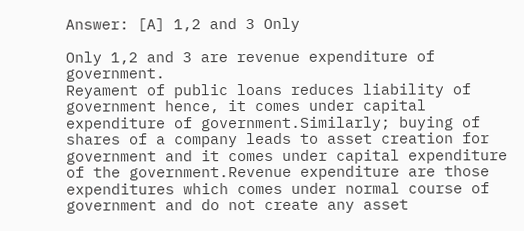Answer: [A] 1,2 and 3 Only

Only 1,2 and 3 are revenue expenditure of government.
Reyament of public loans reduces liability of government hence, it comes under capital expenditure of government.Similarly; buying of shares of a company leads to asset creation for government and it comes under capital expenditure of the government.Revenue expenditure are those expenditures which comes under normal course of government and do not create any asset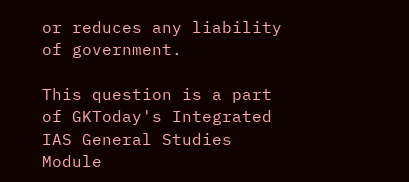or reduces any liability of government.

This question is a part of GKToday's Integrated IAS General Studies Module